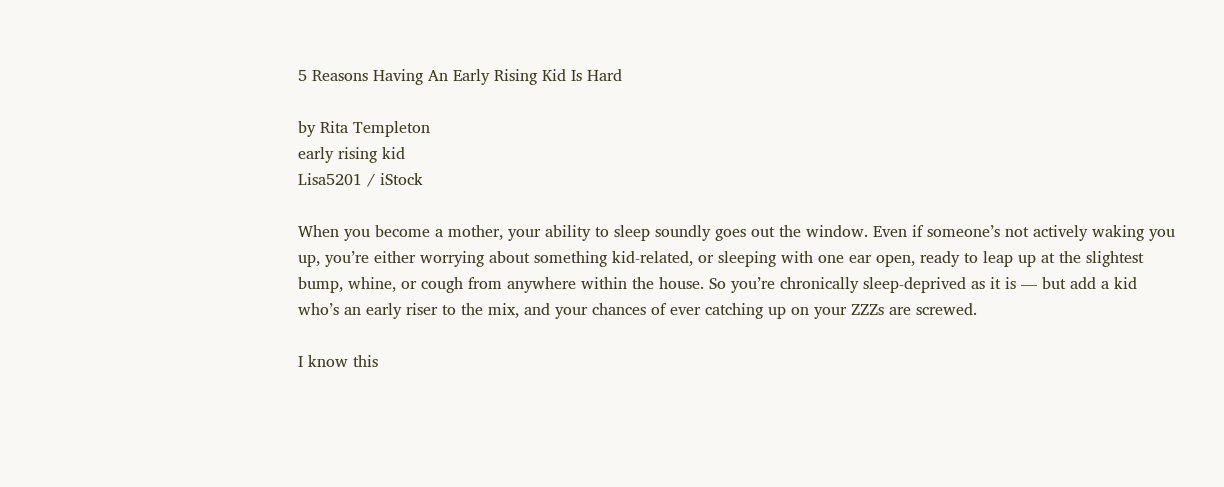5 Reasons Having An Early Rising Kid Is Hard

by Rita Templeton
early rising kid
Lisa5201 / iStock

When you become a mother, your ability to sleep soundly goes out the window. Even if someone’s not actively waking you up, you’re either worrying about something kid-related, or sleeping with one ear open, ready to leap up at the slightest bump, whine, or cough from anywhere within the house. So you’re chronically sleep-deprived as it is — but add a kid who’s an early riser to the mix, and your chances of ever catching up on your ZZZs are screwed.

I know this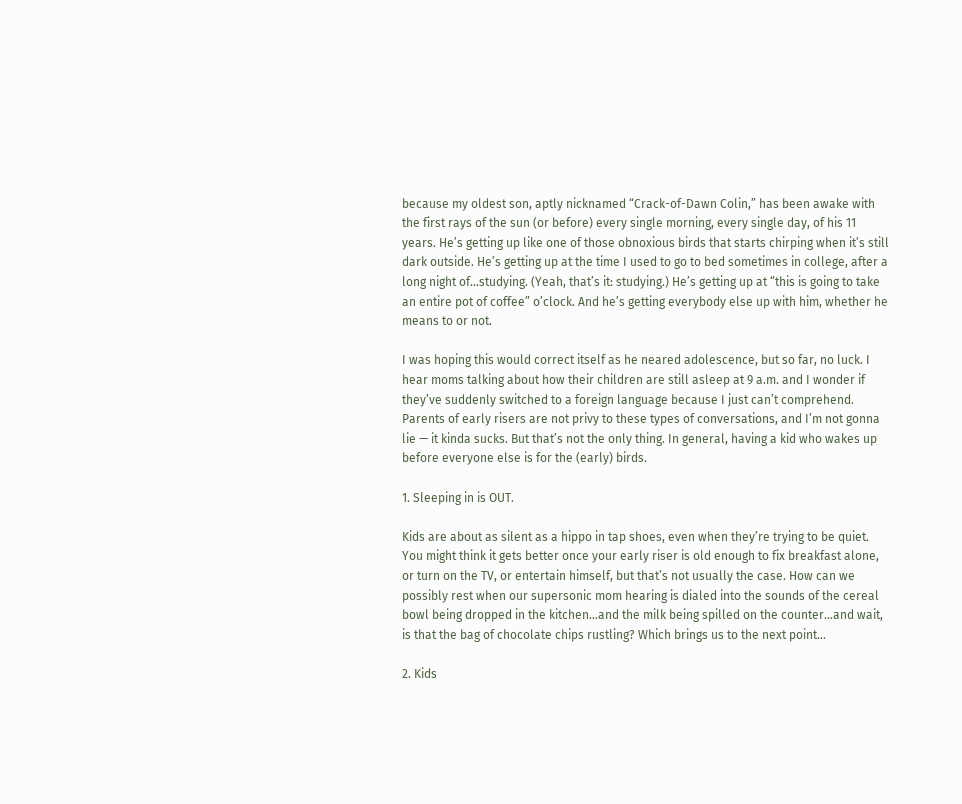because my oldest son, aptly nicknamed “Crack-of-Dawn Colin,” has been awake with the first rays of the sun (or before) every single morning, every single day, of his 11 years. He’s getting up like one of those obnoxious birds that starts chirping when it’s still dark outside. He’s getting up at the time I used to go to bed sometimes in college, after a long night of…studying. (Yeah, that’s it: studying.) He’s getting up at “this is going to take an entire pot of coffee” o’clock. And he’s getting everybody else up with him, whether he means to or not.

I was hoping this would correct itself as he neared adolescence, but so far, no luck. I hear moms talking about how their children are still asleep at 9 a.m. and I wonder if they’ve suddenly switched to a foreign language because I just can’t comprehend. Parents of early risers are not privy to these types of conversations, and I’m not gonna lie — it kinda sucks. But that’s not the only thing. In general, having a kid who wakes up before everyone else is for the (early) birds.

1. Sleeping in is OUT.

Kids are about as silent as a hippo in tap shoes, even when they’re trying to be quiet. You might think it gets better once your early riser is old enough to fix breakfast alone, or turn on the TV, or entertain himself, but that’s not usually the case. How can we possibly rest when our supersonic mom hearing is dialed into the sounds of the cereal bowl being dropped in the kitchen…and the milk being spilled on the counter…and wait, is that the bag of chocolate chips rustling? Which brings us to the next point…

2. Kids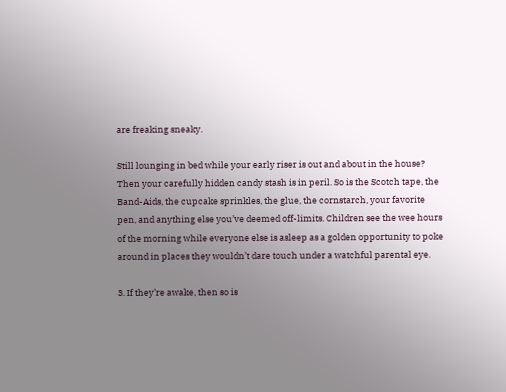are freaking sneaky.

Still lounging in bed while your early riser is out and about in the house? Then your carefully hidden candy stash is in peril. So is the Scotch tape, the Band-Aids, the cupcake sprinkles, the glue, the cornstarch, your favorite pen, and anything else you’ve deemed off-limits. Children see the wee hours of the morning while everyone else is asleep as a golden opportunity to poke around in places they wouldn’t dare touch under a watchful parental eye.

3. If they’re awake, then so is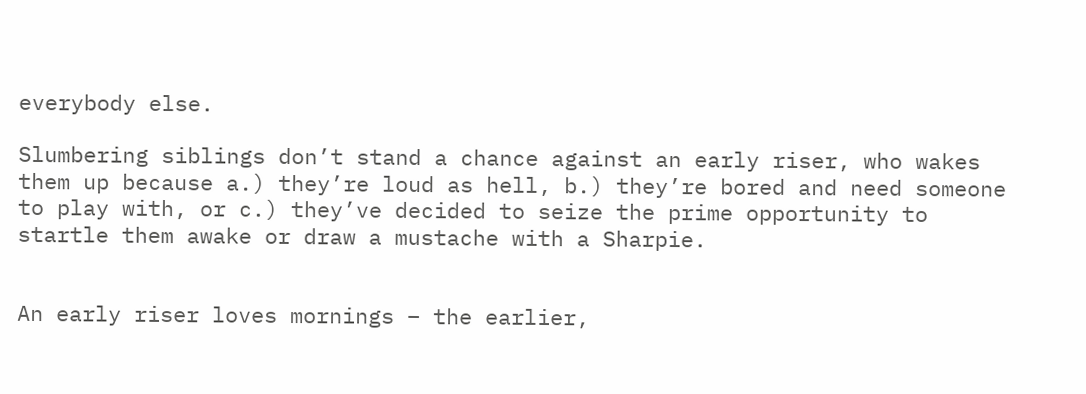everybody else.

Slumbering siblings don’t stand a chance against an early riser, who wakes them up because a.) they’re loud as hell, b.) they’re bored and need someone to play with, or c.) they’ve decided to seize the prime opportunity to startle them awake or draw a mustache with a Sharpie.


An early riser loves mornings – the earlier,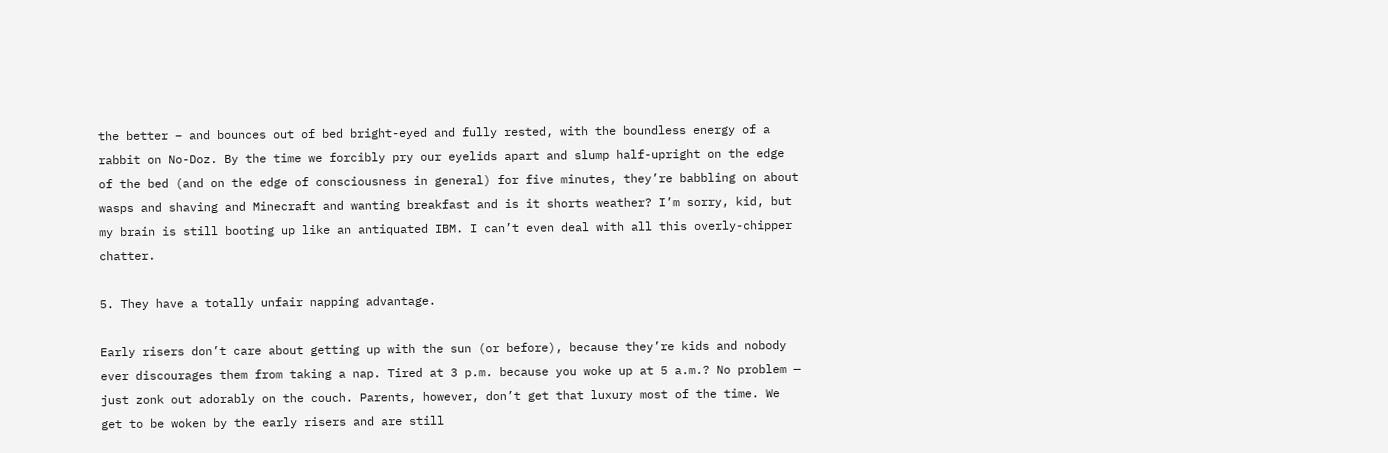the better – and bounces out of bed bright-eyed and fully rested, with the boundless energy of a rabbit on No-Doz. By the time we forcibly pry our eyelids apart and slump half-upright on the edge of the bed (and on the edge of consciousness in general) for five minutes, they’re babbling on about wasps and shaving and Minecraft and wanting breakfast and is it shorts weather? I’m sorry, kid, but my brain is still booting up like an antiquated IBM. I can’t even deal with all this overly-chipper chatter.

5. They have a totally unfair napping advantage.

Early risers don’t care about getting up with the sun (or before), because they’re kids and nobody ever discourages them from taking a nap. Tired at 3 p.m. because you woke up at 5 a.m.? No problem — just zonk out adorably on the couch. Parents, however, don’t get that luxury most of the time. We get to be woken by the early risers and are still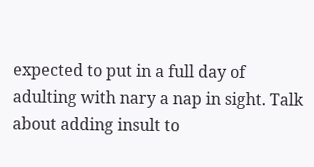expected to put in a full day of adulting with nary a nap in sight. Talk about adding insult to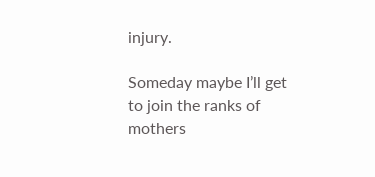injury.

Someday maybe I’ll get to join the ranks of mothers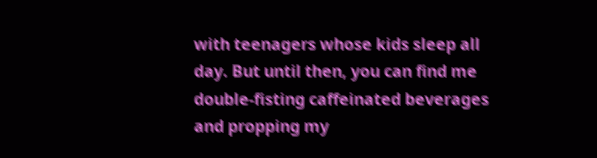with teenagers whose kids sleep all day. But until then, you can find me double-fisting caffeinated beverages and propping my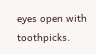eyes open with toothpicks.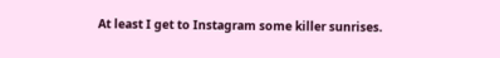At least I get to Instagram some killer sunrises.